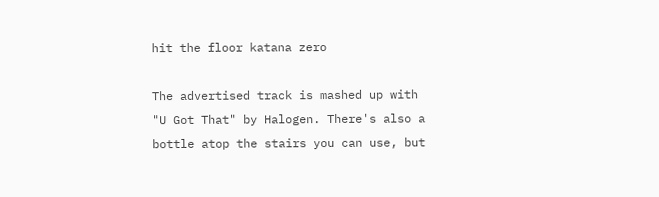hit the floor katana zero

The advertised track is mashed up with "U Got That" by Halogen. There's also a bottle atop the stairs you can use, but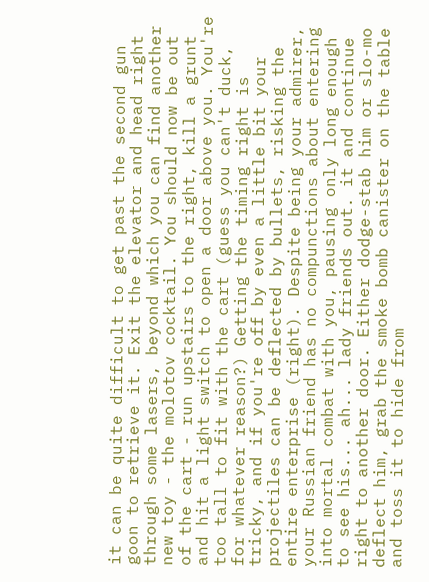it can be quite difficult to get past the second gun goon to retrieve it. Exit the elevator and head right through some lasers, beyond which you can find another new toy - the molotov cocktail. You should now be out of the cart - run upstairs to the right, kill a grunt and hit a light switch to open a door above you. You're too tall to fit with the cart (guess you can't duck, for whatever reason?) Getting the timing right is tricky, and if you're off by even a little bit your projectiles can be deflected by bullets, risking the entire enterprise (right). Despite being your admirer, your Russian friend has no compunctions about entering into mortal combat with you, pausing only long enough to see his... ah... lady friends out. it and continue right to another door. Either dodge-stab him or slo-mo deflect him, grab the smoke bomb canister on the table and toss it to hide from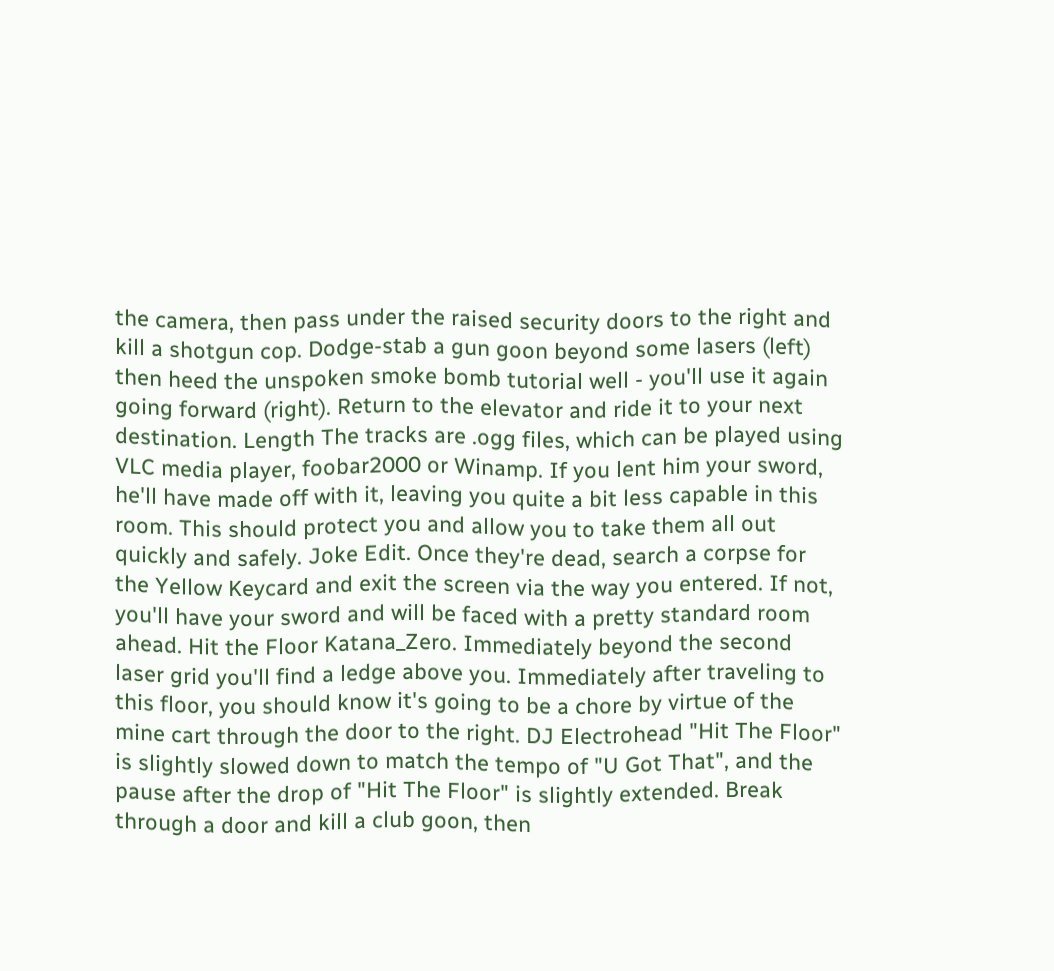the camera, then pass under the raised security doors to the right and kill a shotgun cop. Dodge-stab a gun goon beyond some lasers (left) then heed the unspoken smoke bomb tutorial well - you'll use it again going forward (right). Return to the elevator and ride it to your next destination. Length The tracks are .ogg files, which can be played using VLC media player, foobar2000 or Winamp. If you lent him your sword, he'll have made off with it, leaving you quite a bit less capable in this room. This should protect you and allow you to take them all out quickly and safely. Joke Edit. Once they're dead, search a corpse for the Yellow Keycard and exit the screen via the way you entered. If not, you'll have your sword and will be faced with a pretty standard room ahead. Hit the Floor Katana_Zero. Immediately beyond the second laser grid you'll find a ledge above you. Immediately after traveling to this floor, you should know it's going to be a chore by virtue of the mine cart through the door to the right. DJ Electrohead "Hit The Floor" is slightly slowed down to match the tempo of "U Got That", and the pause after the drop of "Hit The Floor" is slightly extended. Break through a door and kill a club goon, then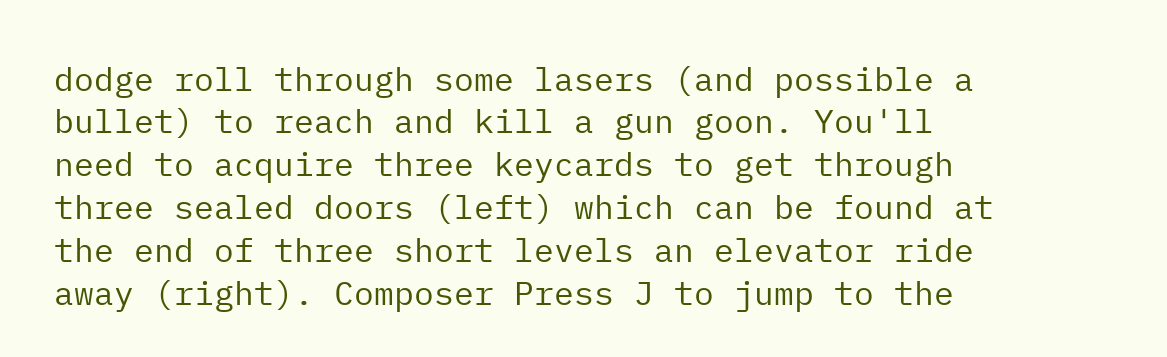dodge roll through some lasers (and possible a bullet) to reach and kill a gun goon. You'll need to acquire three keycards to get through three sealed doors (left) which can be found at the end of three short levels an elevator ride away (right). Composer Press J to jump to the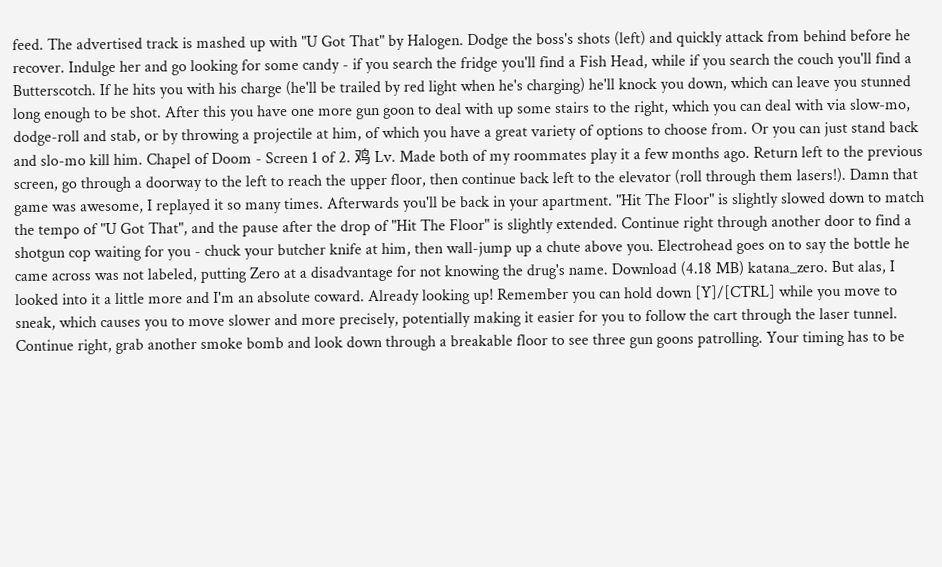feed. The advertised track is mashed up with "U Got That" by Halogen. Dodge the boss's shots (left) and quickly attack from behind before he recover. Indulge her and go looking for some candy - if you search the fridge you'll find a Fish Head, while if you search the couch you'll find a Butterscotch. If he hits you with his charge (he'll be trailed by red light when he's charging) he'll knock you down, which can leave you stunned long enough to be shot. After this you have one more gun goon to deal with up some stairs to the right, which you can deal with via slow-mo, dodge-roll and stab, or by throwing a projectile at him, of which you have a great variety of options to choose from. Or you can just stand back and slo-mo kill him. Chapel of Doom - Screen 1 of 2. 鸡 Lv. Made both of my roommates play it a few months ago. Return left to the previous screen, go through a doorway to the left to reach the upper floor, then continue back left to the elevator (roll through them lasers!). Damn that game was awesome, I replayed it so many times. Afterwards you'll be back in your apartment. "Hit The Floor" is slightly slowed down to match the tempo of "U Got That", and the pause after the drop of "Hit The Floor" is slightly extended. Continue right through another door to find a shotgun cop waiting for you - chuck your butcher knife at him, then wall-jump up a chute above you. Electrohead goes on to say the bottle he came across was not labeled, putting Zero at a disadvantage for not knowing the drug's name. Download (4.18 MB) katana_zero. But alas, I looked into it a little more and I'm an absolute coward. Already looking up! Remember you can hold down [Y]/[CTRL] while you move to sneak, which causes you to move slower and more precisely, potentially making it easier for you to follow the cart through the laser tunnel. Continue right, grab another smoke bomb and look down through a breakable floor to see three gun goons patrolling. Your timing has to be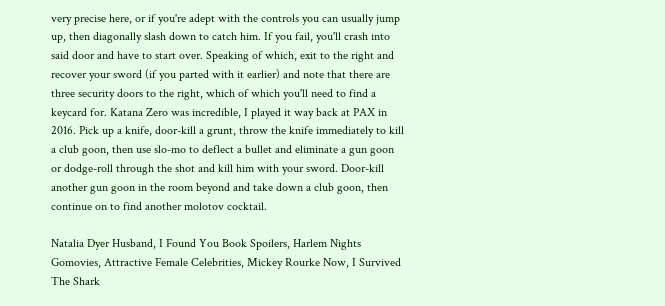very precise here, or if you're adept with the controls you can usually jump up, then diagonally slash down to catch him. If you fail, you'll crash into said door and have to start over. Speaking of which, exit to the right and recover your sword (if you parted with it earlier) and note that there are three security doors to the right, which of which you'll need to find a keycard for. Katana Zero was incredible, I played it way back at PAX in 2016. Pick up a knife, door-kill a grunt, throw the knife immediately to kill a club goon, then use slo-mo to deflect a bullet and eliminate a gun goon or dodge-roll through the shot and kill him with your sword. Door-kill another gun goon in the room beyond and take down a club goon, then continue on to find another molotov cocktail.

Natalia Dyer Husband, I Found You Book Spoilers, Harlem Nights Gomovies, Attractive Female Celebrities, Mickey Rourke Now, I Survived The Shark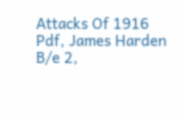Attacks Of 1916 Pdf, James Harden B/e 2,